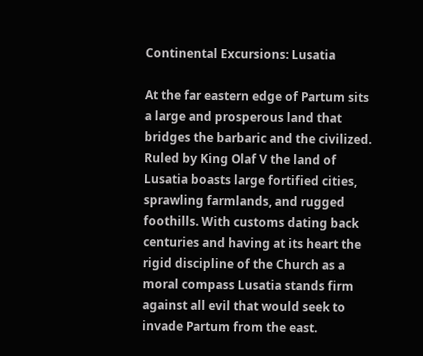Continental Excursions: Lusatia

At the far eastern edge of Partum sits a large and prosperous land that bridges the barbaric and the civilized. Ruled by King Olaf V the land of Lusatia boasts large fortified cities, sprawling farmlands, and rugged foothills. With customs dating back centuries and having at its heart the rigid discipline of the Church as a moral compass Lusatia stands firm against all evil that would seek to invade Partum from the east.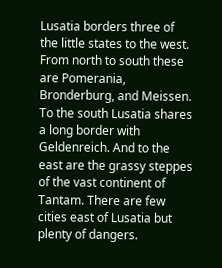Lusatia borders three of the little states to the west. From north to south these are Pomerania, Bronderburg, and Meissen. To the south Lusatia shares a long border with Geldenreich. And to the east are the grassy steppes of the vast continent of Tantam. There are few cities east of Lusatia but plenty of dangers.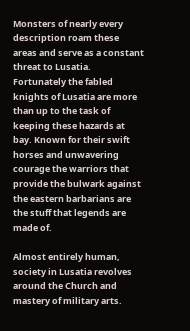Monsters of nearly every description roam these areas and serve as a constant threat to Lusatia. Fortunately the fabled knights of Lusatia are more than up to the task of keeping these hazards at bay. Known for their swift horses and unwavering courage the warriors that provide the bulwark against the eastern barbarians are the stuff that legends are made of.

Almost entirely human, society in Lusatia revolves around the Church and mastery of military arts.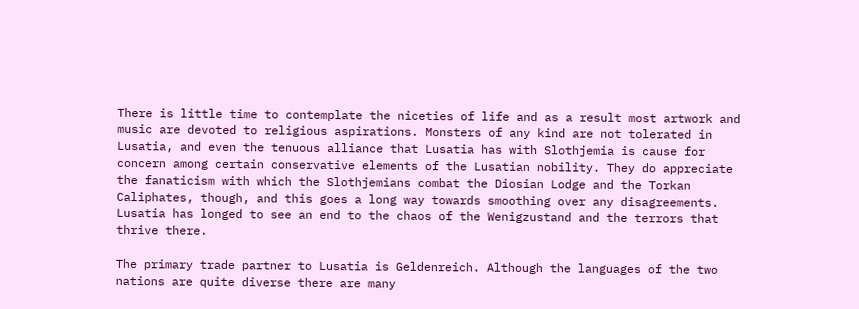There is little time to contemplate the niceties of life and as a result most artwork and music are devoted to religious aspirations. Monsters of any kind are not tolerated in Lusatia, and even the tenuous alliance that Lusatia has with Slothjemia is cause for concern among certain conservative elements of the Lusatian nobility. They do appreciate the fanaticism with which the Slothjemians combat the Diosian Lodge and the Torkan Caliphates, though, and this goes a long way towards smoothing over any disagreements. Lusatia has longed to see an end to the chaos of the Wenigzustand and the terrors that thrive there.

The primary trade partner to Lusatia is Geldenreich. Although the languages of the two nations are quite diverse there are many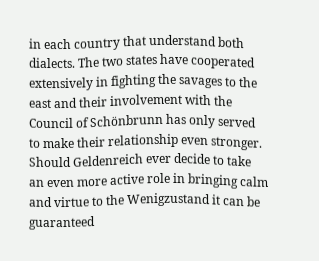in each country that understand both dialects. The two states have cooperated extensively in fighting the savages to the east and their involvement with the Council of Schönbrunn has only served to make their relationship even stronger. Should Geldenreich ever decide to take an even more active role in bringing calm and virtue to the Wenigzustand it can be guaranteed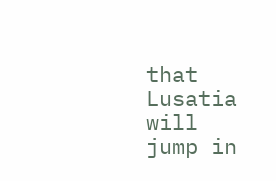that Lusatia will jump in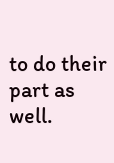to do their part as well.